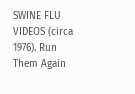SWINE FLU VIDEOS (circa 1976). Run Them Again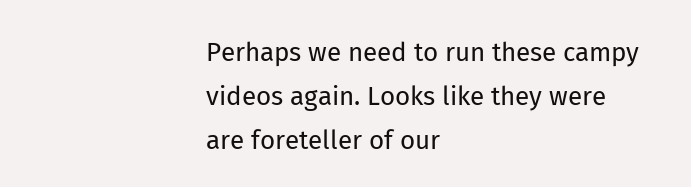Perhaps we need to run these campy videos again. Looks like they were are foreteller of our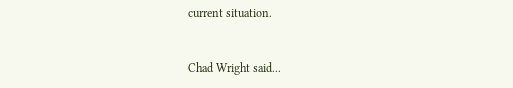current situation.


Chad Wright said...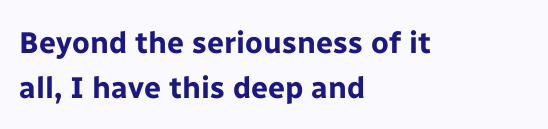Beyond the seriousness of it all, I have this deep and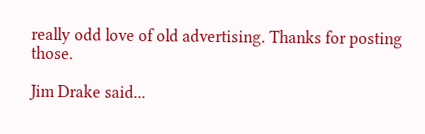really odd love of old advertising. Thanks for posting those.

Jim Drake said...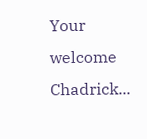Your welcome Chadrick...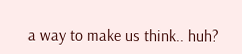a way to make us think.. huh?